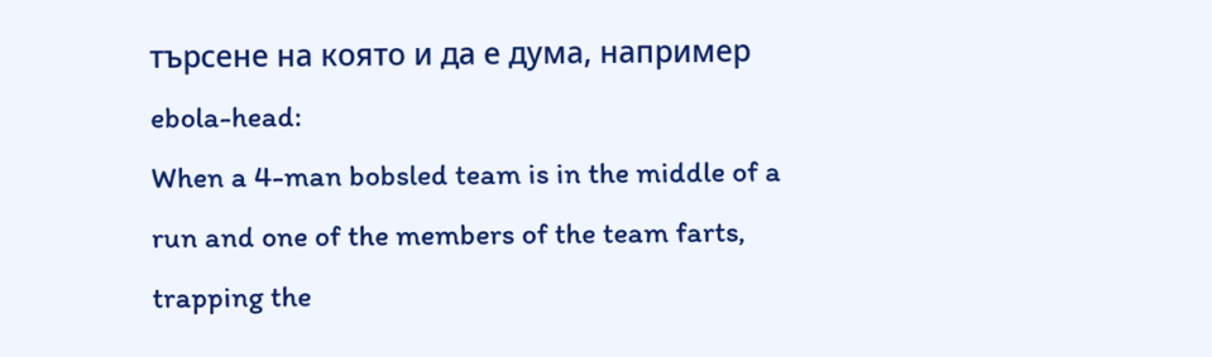търсене на която и да е дума, например ebola-head:
When a 4-man bobsled team is in the middle of a run and one of the members of the team farts, trapping the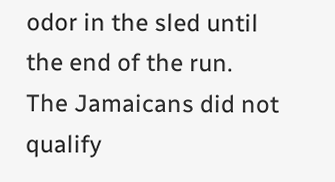odor in the sled until the end of the run.
The Jamaicans did not qualify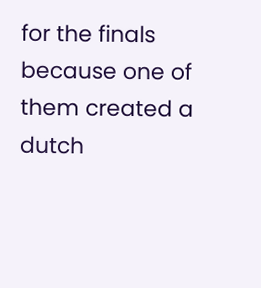for the finals because one of them created a dutch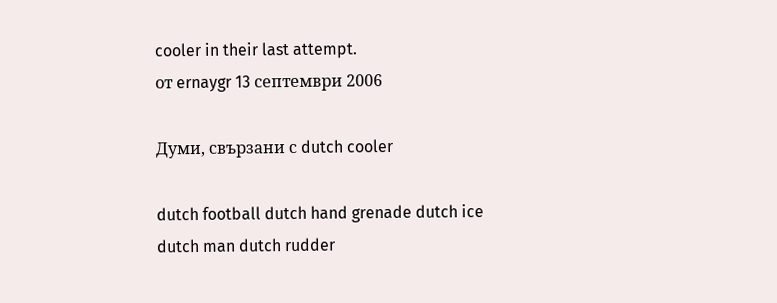cooler in their last attempt.
от ernaygr 13 септември 2006

Думи, свързани с dutch cooler

dutch football dutch hand grenade dutch ice dutch man dutch rudder